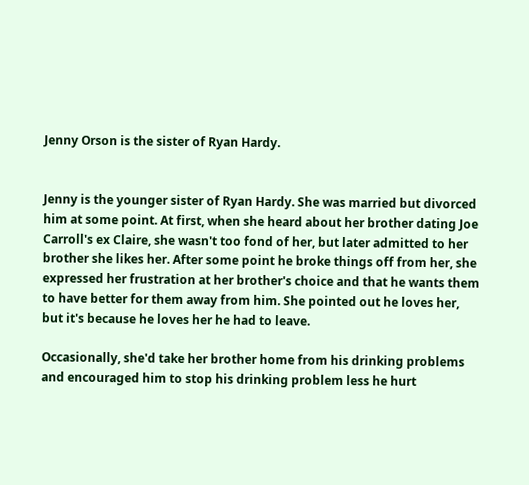Jenny Orson is the sister of Ryan Hardy.


Jenny is the younger sister of Ryan Hardy. She was married but divorced him at some point. At first, when she heard about her brother dating Joe Carroll's ex Claire, she wasn't too fond of her, but later admitted to her brother she likes her. After some point he broke things off from her, she expressed her frustration at her brother's choice and that he wants them to have better for them away from him. She pointed out he loves her, but it's because he loves her he had to leave.

Occasionally, she'd take her brother home from his drinking problems and encouraged him to stop his drinking problem less he hurt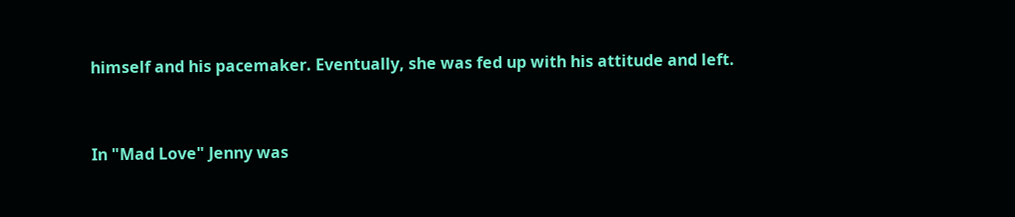himself and his pacemaker. Eventually, she was fed up with his attitude and left.


In "Mad Love" Jenny was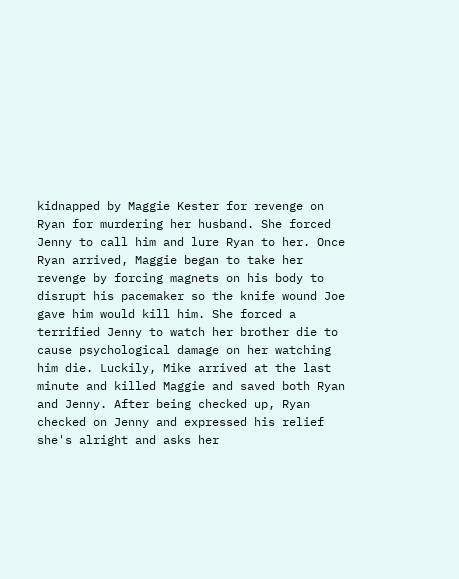kidnapped by Maggie Kester for revenge on Ryan for murdering her husband. She forced Jenny to call him and lure Ryan to her. Once Ryan arrived, Maggie began to take her revenge by forcing magnets on his body to disrupt his pacemaker so the knife wound Joe gave him would kill him. She forced a terrified Jenny to watch her brother die to cause psychological damage on her watching him die. Luckily, Mike arrived at the last minute and killed Maggie and saved both Ryan and Jenny. After being checked up, Ryan checked on Jenny and expressed his relief she's alright and asks her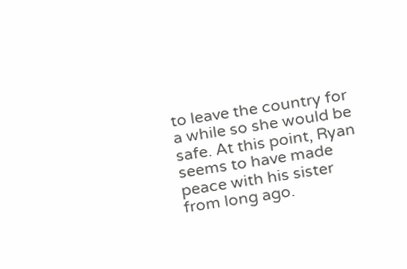to leave the country for a while so she would be safe. At this point, Ryan seems to have made peace with his sister from long ago.